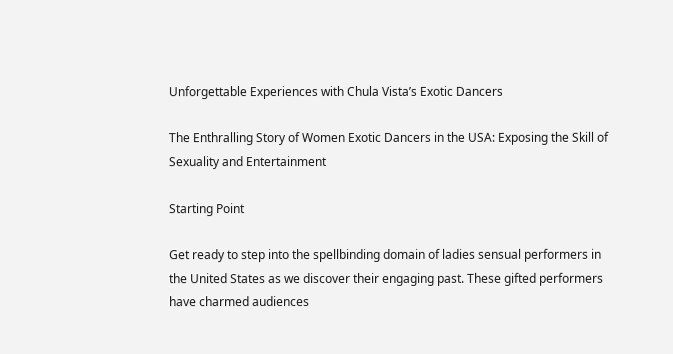Unforgettable Experiences with Chula Vista’s Exotic Dancers

The Enthralling Story of Women Exotic Dancers in the USA: Exposing the Skill of Sexuality and Entertainment

Starting Point

Get ready to step into the spellbinding domain of ladies sensual performers in the United States as we discover their engaging past. These gifted performers have charmed audiences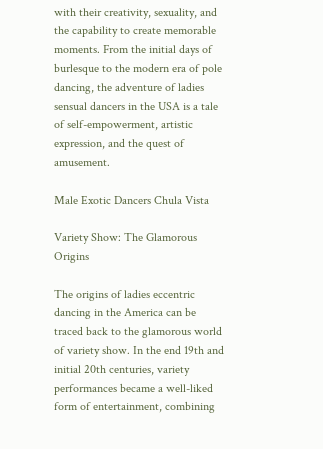with their creativity, sexuality, and the capability to create memorable moments. From the initial days of burlesque to the modern era of pole dancing, the adventure of ladies sensual dancers in the USA is a tale of self-empowerment, artistic expression, and the quest of amusement.

Male Exotic Dancers Chula Vista

Variety Show: The Glamorous Origins

The origins of ladies eccentric dancing in the America can be traced back to the glamorous world of variety show. In the end 19th and initial 20th centuries, variety performances became a well-liked form of entertainment, combining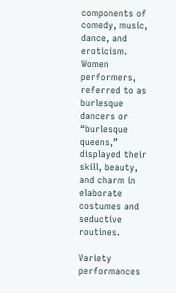components of comedy, music, dance, and eroticism. Women performers, referred to as burlesque dancers or “burlesque queens,” displayed their skill, beauty, and charm in elaborate costumes and seductive routines.

Variety performances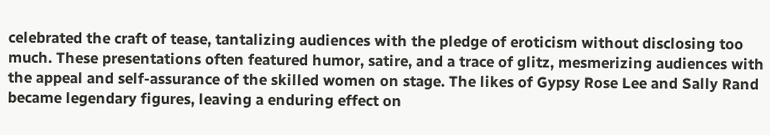celebrated the craft of tease, tantalizing audiences with the pledge of eroticism without disclosing too much. These presentations often featured humor, satire, and a trace of glitz, mesmerizing audiences with the appeal and self-assurance of the skilled women on stage. The likes of Gypsy Rose Lee and Sally Rand became legendary figures, leaving a enduring effect on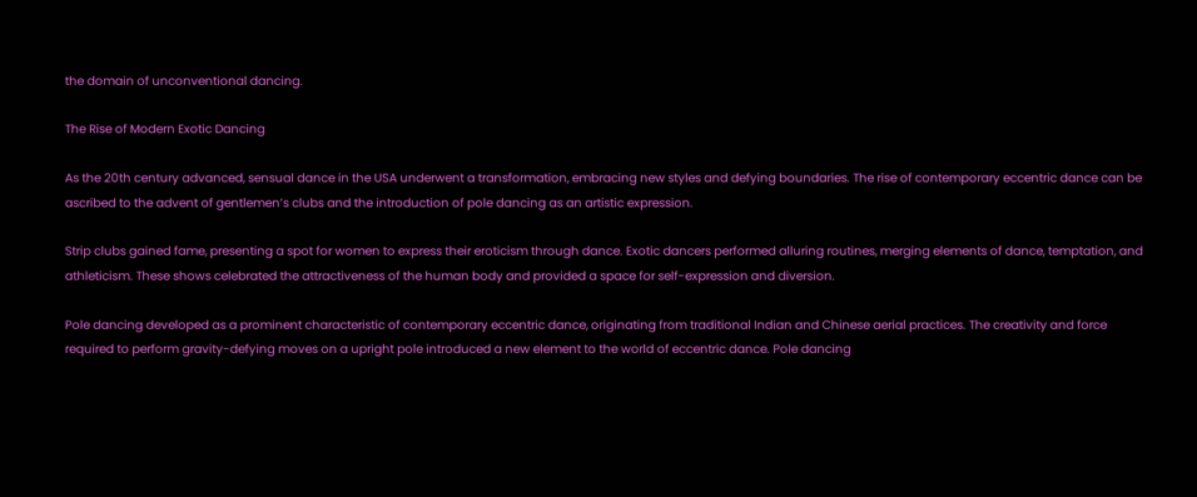the domain of unconventional dancing.

The Rise of Modern Exotic Dancing

As the 20th century advanced, sensual dance in the USA underwent a transformation, embracing new styles and defying boundaries. The rise of contemporary eccentric dance can be ascribed to the advent of gentlemen’s clubs and the introduction of pole dancing as an artistic expression.

Strip clubs gained fame, presenting a spot for women to express their eroticism through dance. Exotic dancers performed alluring routines, merging elements of dance, temptation, and athleticism. These shows celebrated the attractiveness of the human body and provided a space for self-expression and diversion.

Pole dancing developed as a prominent characteristic of contemporary eccentric dance, originating from traditional Indian and Chinese aerial practices. The creativity and force required to perform gravity-defying moves on a upright pole introduced a new element to the world of eccentric dance. Pole dancing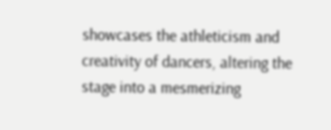showcases the athleticism and creativity of dancers, altering the stage into a mesmerizing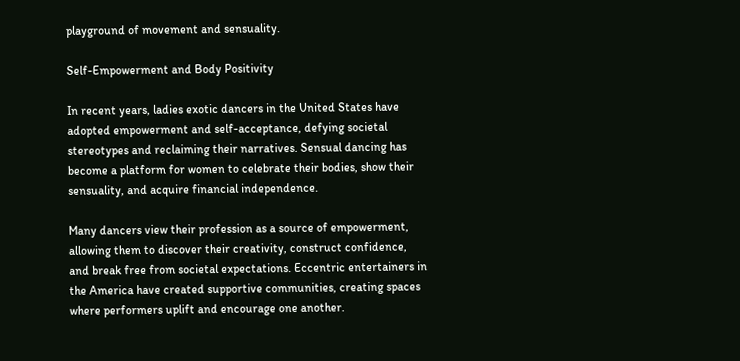playground of movement and sensuality.

Self-Empowerment and Body Positivity

In recent years, ladies exotic dancers in the United States have adopted empowerment and self-acceptance, defying societal stereotypes and reclaiming their narratives. Sensual dancing has become a platform for women to celebrate their bodies, show their sensuality, and acquire financial independence.

Many dancers view their profession as a source of empowerment, allowing them to discover their creativity, construct confidence, and break free from societal expectations. Eccentric entertainers in the America have created supportive communities, creating spaces where performers uplift and encourage one another.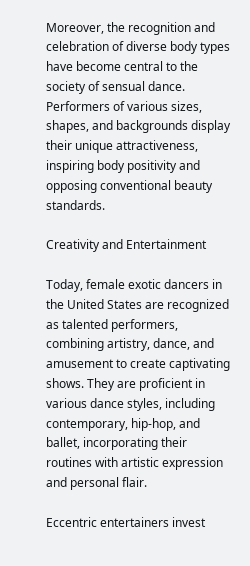Moreover, the recognition and celebration of diverse body types have become central to the society of sensual dance. Performers of various sizes, shapes, and backgrounds display their unique attractiveness, inspiring body positivity and opposing conventional beauty standards.

Creativity and Entertainment

Today, female exotic dancers in the United States are recognized as talented performers, combining artistry, dance, and amusement to create captivating shows. They are proficient in various dance styles, including contemporary, hip-hop, and ballet, incorporating their routines with artistic expression and personal flair.

Eccentric entertainers invest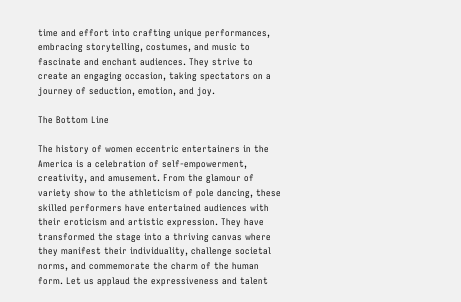time and effort into crafting unique performances, embracing storytelling, costumes, and music to fascinate and enchant audiences. They strive to create an engaging occasion, taking spectators on a journey of seduction, emotion, and joy.

The Bottom Line

The history of women eccentric entertainers in the America is a celebration of self-empowerment, creativity, and amusement. From the glamour of variety show to the athleticism of pole dancing, these skilled performers have entertained audiences with their eroticism and artistic expression. They have transformed the stage into a thriving canvas where they manifest their individuality, challenge societal norms, and commemorate the charm of the human form. Let us applaud the expressiveness and talent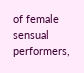of female sensual performers,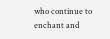who continue to enchant and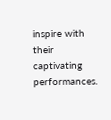inspire with their captivating performances.